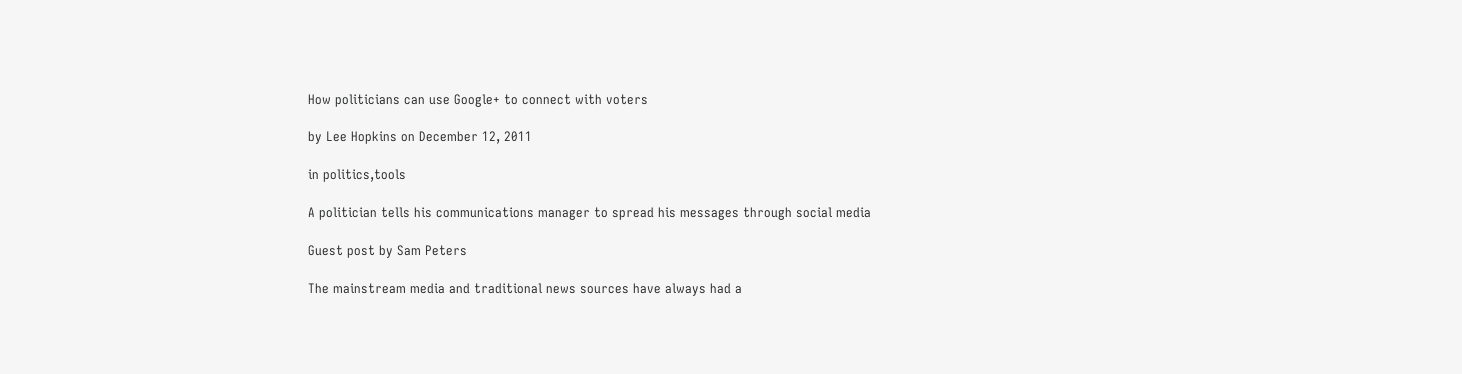How politicians can use Google+ to connect with voters

by Lee Hopkins on December 12, 2011

in politics,tools

A politician tells his communications manager to spread his messages through social media

Guest post by Sam Peters

The mainstream media and traditional news sources have always had a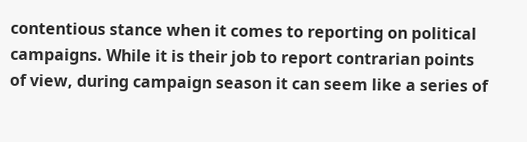contentious stance when it comes to reporting on political campaigns. While it is their job to report contrarian points of view, during campaign season it can seem like a series of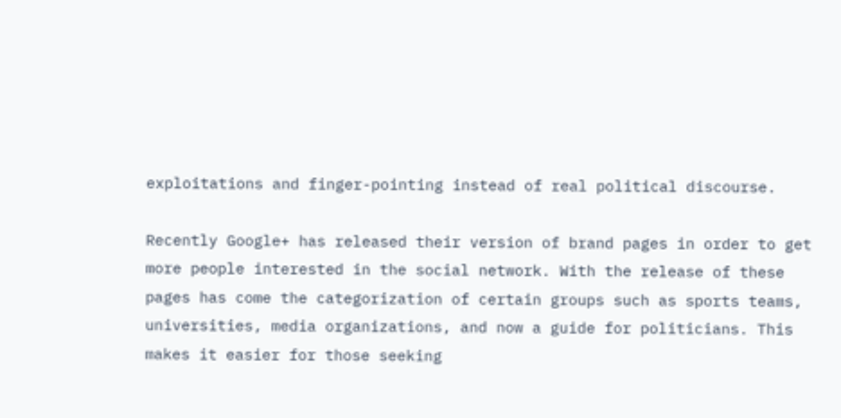exploitations and finger-pointing instead of real political discourse.

Recently Google+ has released their version of brand pages in order to get more people interested in the social network. With the release of these pages has come the categorization of certain groups such as sports teams, universities, media organizations, and now a guide for politicians. This makes it easier for those seeking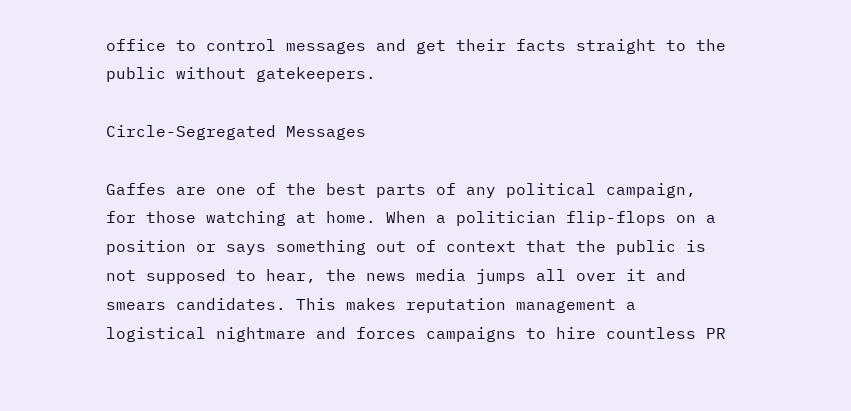office to control messages and get their facts straight to the public without gatekeepers.

Circle-Segregated Messages

Gaffes are one of the best parts of any political campaign, for those watching at home. When a politician flip-flops on a position or says something out of context that the public is not supposed to hear, the news media jumps all over it and smears candidates. This makes reputation management a logistical nightmare and forces campaigns to hire countless PR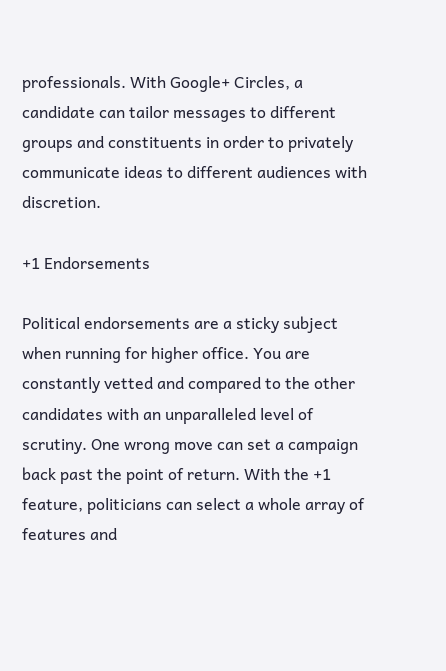professionals. With Google+ Circles, a candidate can tailor messages to different groups and constituents in order to privately communicate ideas to different audiences with discretion.

+1 Endorsements

Political endorsements are a sticky subject when running for higher office. You are constantly vetted and compared to the other candidates with an unparalleled level of scrutiny. One wrong move can set a campaign back past the point of return. With the +1 feature, politicians can select a whole array of features and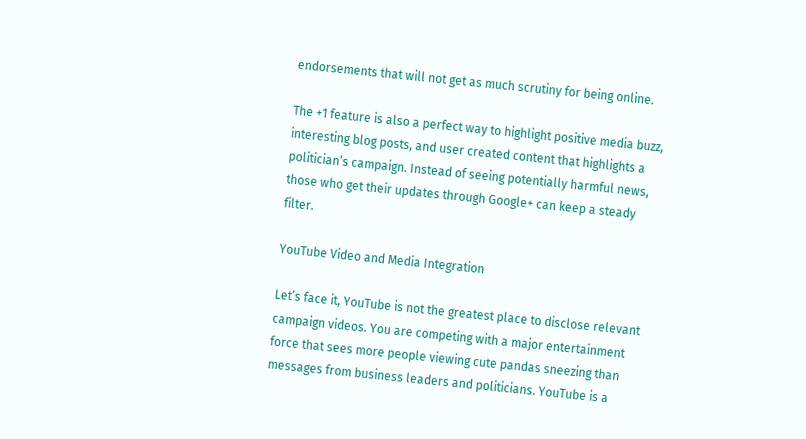endorsements that will not get as much scrutiny for being online.

The +1 feature is also a perfect way to highlight positive media buzz, interesting blog posts, and user created content that highlights a politician’s campaign. Instead of seeing potentially harmful news, those who get their updates through Google+ can keep a steady filter.

YouTube Video and Media Integration

Let’s face it, YouTube is not the greatest place to disclose relevant campaign videos. You are competing with a major entertainment force that sees more people viewing cute pandas sneezing than messages from business leaders and politicians. YouTube is a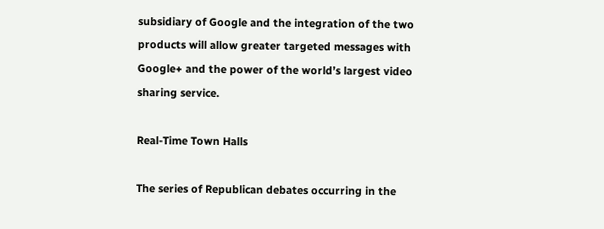subsidiary of Google and the integration of the two products will allow greater targeted messages with Google+ and the power of the world’s largest video sharing service.

Real-Time Town Halls

The series of Republican debates occurring in the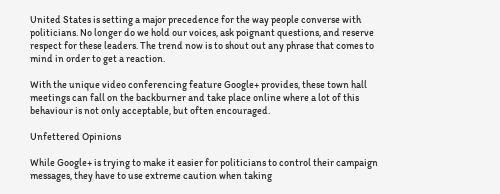United States is setting a major precedence for the way people converse with politicians. No longer do we hold our voices, ask poignant questions, and reserve respect for these leaders. The trend now is to shout out any phrase that comes to mind in order to get a reaction.

With the unique video conferencing feature Google+ provides, these town hall meetings can fall on the backburner and take place online where a lot of this behaviour is not only acceptable, but often encouraged.

Unfettered Opinions

While Google+ is trying to make it easier for politicians to control their campaign messages, they have to use extreme caution when taking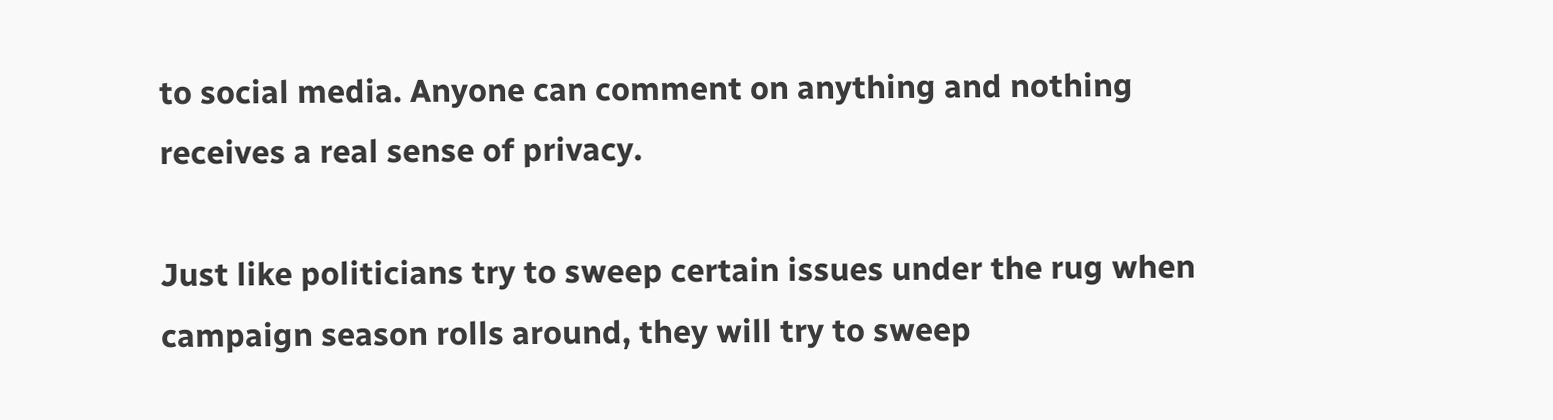to social media. Anyone can comment on anything and nothing receives a real sense of privacy.

Just like politicians try to sweep certain issues under the rug when campaign season rolls around, they will try to sweep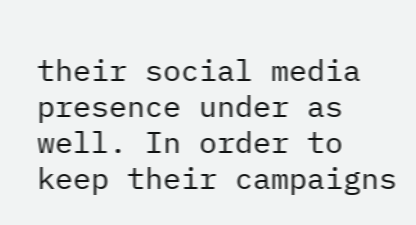their social media presence under as well. In order to keep their campaigns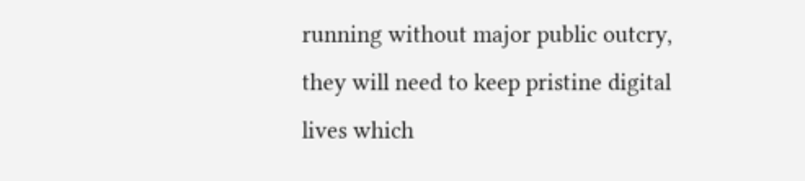running without major public outcry, they will need to keep pristine digital lives which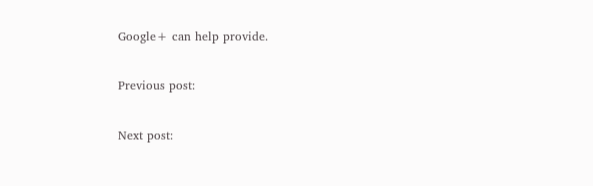Google+ can help provide.

Previous post:

Next post: